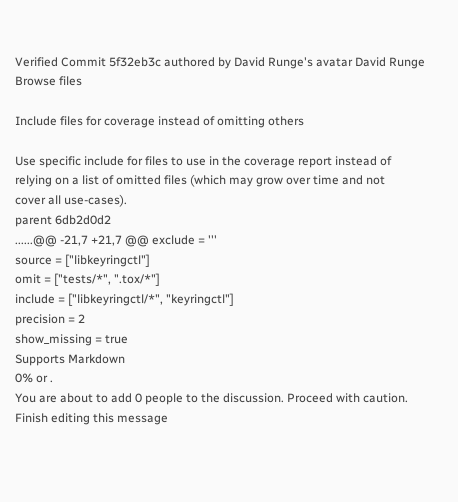Verified Commit 5f32eb3c authored by David Runge's avatar David Runge
Browse files

Include files for coverage instead of omitting others

Use specific include for files to use in the coverage report instead of
relying on a list of omitted files (which may grow over time and not
cover all use-cases).
parent 6db2d0d2
......@@ -21,7 +21,7 @@ exclude = '''
source = ["libkeyringctl"]
omit = ["tests/*", ".tox/*"]
include = ["libkeyringctl/*", "keyringctl"]
precision = 2
show_missing = true
Supports Markdown
0% or .
You are about to add 0 people to the discussion. Proceed with caution.
Finish editing this message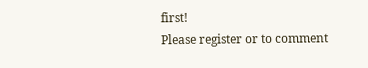first!
Please register or to comment